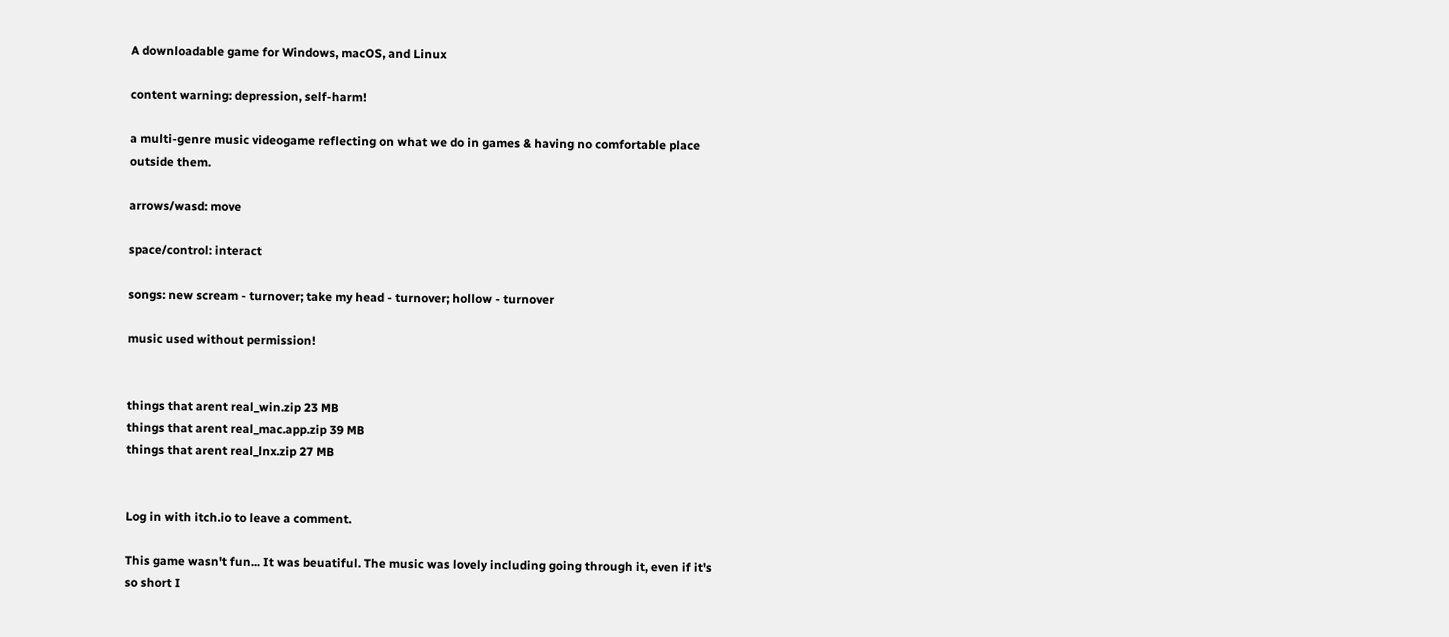A downloadable game for Windows, macOS, and Linux

content warning: depression, self-harm!

a multi-genre music videogame reflecting on what we do in games & having no comfortable place outside them.

arrows/wasd: move

space/control: interact

songs: new scream - turnover; take my head - turnover; hollow - turnover

music used without permission!


things that arent real_win.zip 23 MB
things that arent real_mac.app.zip 39 MB
things that arent real_lnx.zip 27 MB


Log in with itch.io to leave a comment.

This game wasn't fun... It was beuatiful. The music was lovely including going through it, even if it's so short I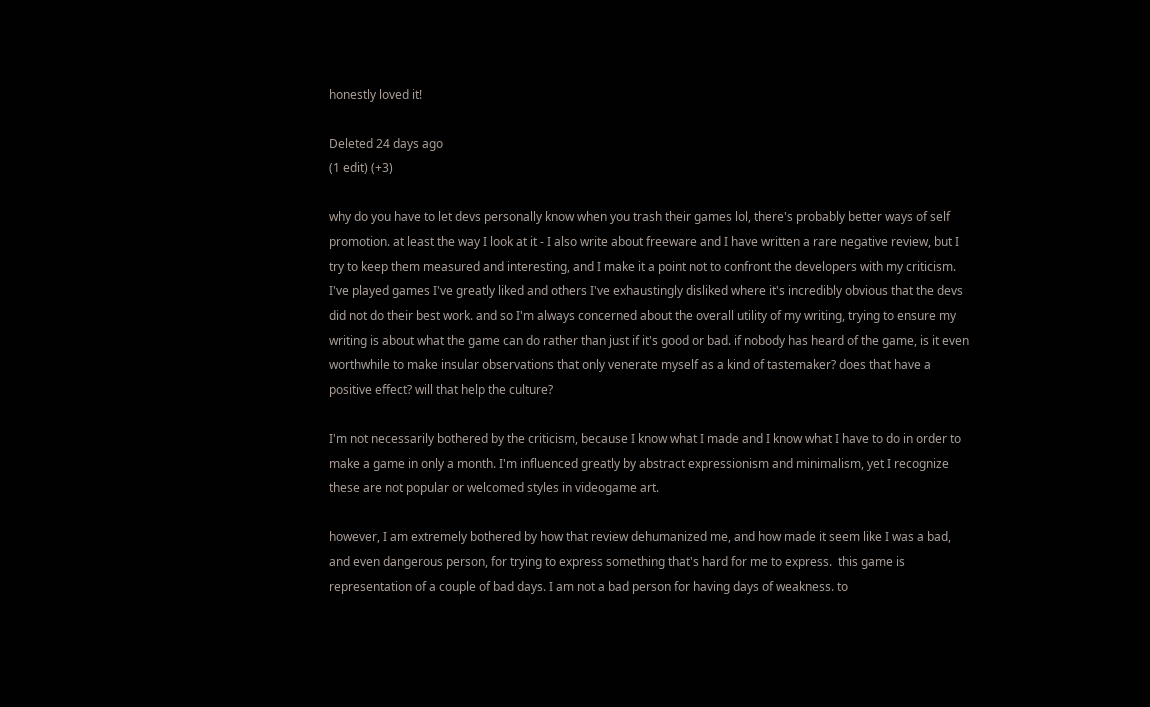honestly loved it!

Deleted 24 days ago
(1 edit) (+3)

why do you have to let devs personally know when you trash their games lol, there's probably better ways of self promotion. at least the way I look at it - I also write about freeware and I have written a rare negative review, but I try to keep them measured and interesting, and I make it a point not to confront the developers with my criticism. I've played games I've greatly liked and others I've exhaustingly disliked where it's incredibly obvious that the devs did not do their best work. and so I'm always concerned about the overall utility of my writing, trying to ensure my writing is about what the game can do rather than just if it's good or bad. if nobody has heard of the game, is it even worthwhile to make insular observations that only venerate myself as a kind of tastemaker? does that have a positive effect? will that help the culture?

I'm not necessarily bothered by the criticism, because I know what I made and I know what I have to do in order to make a game in only a month. I'm influenced greatly by abstract expressionism and minimalism, yet I recognize these are not popular or welcomed styles in videogame art.

however, I am extremely bothered by how that review dehumanized me, and how made it seem like I was a bad, and even dangerous person, for trying to express something that's hard for me to express.  this game is representation of a couple of bad days. I am not a bad person for having days of weakness. to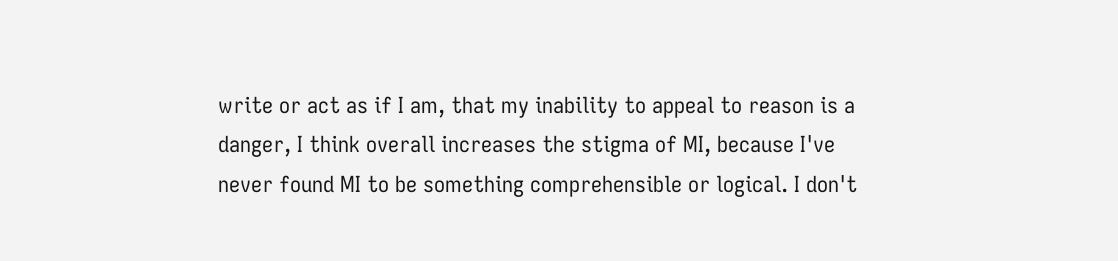write or act as if I am, that my inability to appeal to reason is a danger, I think overall increases the stigma of MI, because I've never found MI to be something comprehensible or logical. I don't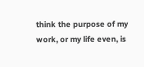think the purpose of my work, or my life even, is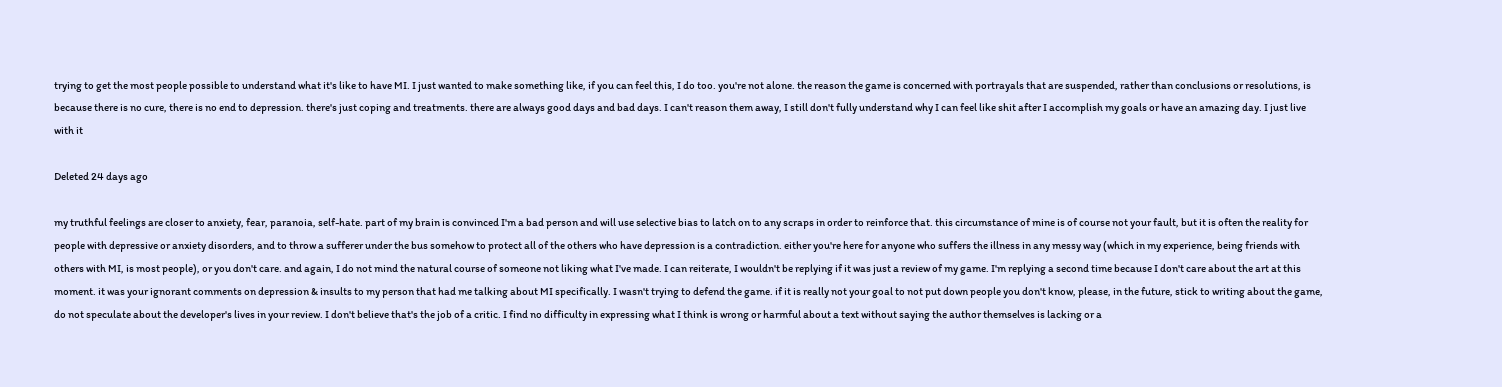trying to get the most people possible to understand what it's like to have MI. I just wanted to make something like, if you can feel this, I do too. you're not alone. the reason the game is concerned with portrayals that are suspended, rather than conclusions or resolutions, is because there is no cure, there is no end to depression. there's just coping and treatments. there are always good days and bad days. I can't reason them away, I still don't fully understand why I can feel like shit after I accomplish my goals or have an amazing day. I just live with it

Deleted 24 days ago

my truthful feelings are closer to anxiety, fear, paranoia, self-hate. part of my brain is convinced I'm a bad person and will use selective bias to latch on to any scraps in order to reinforce that. this circumstance of mine is of course not your fault, but it is often the reality for people with depressive or anxiety disorders, and to throw a sufferer under the bus somehow to protect all of the others who have depression is a contradiction. either you're here for anyone who suffers the illness in any messy way (which in my experience, being friends with others with MI, is most people), or you don't care. and again, I do not mind the natural course of someone not liking what I've made. I can reiterate, I wouldn't be replying if it was just a review of my game. I'm replying a second time because I don't care about the art at this moment. it was your ignorant comments on depression & insults to my person that had me talking about MI specifically. I wasn't trying to defend the game. if it is really not your goal to not put down people you don't know, please, in the future, stick to writing about the game, do not speculate about the developer's lives in your review. I don't believe that's the job of a critic. I find no difficulty in expressing what I think is wrong or harmful about a text without saying the author themselves is lacking or a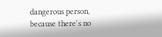dangerous person, because there's no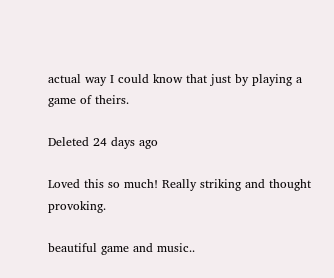actual way I could know that just by playing a game of theirs.

Deleted 24 days ago

Loved this so much! Really striking and thought provoking.

beautiful game and music..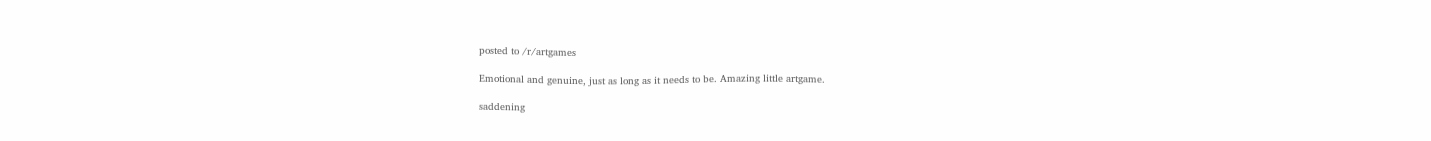posted to /r/artgames

Emotional and genuine, just as long as it needs to be. Amazing little artgame.

saddening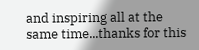and inspiring all at the same time...thanks for this